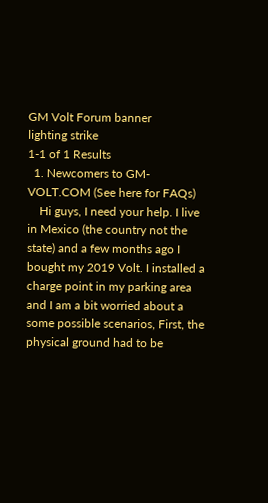GM Volt Forum banner
lighting strike
1-1 of 1 Results
  1. Newcomers to GM-VOLT.COM (See here for FAQs)
    Hi guys, I need your help. I live in Mexico (the country not the state) and a few months ago I bought my 2019 Volt. I installed a charge point in my parking area and I am a bit worried about a some possible scenarios, First, the physical ground had to be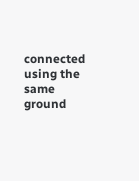connected using the same ground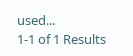used...
1-1 of 1 Results